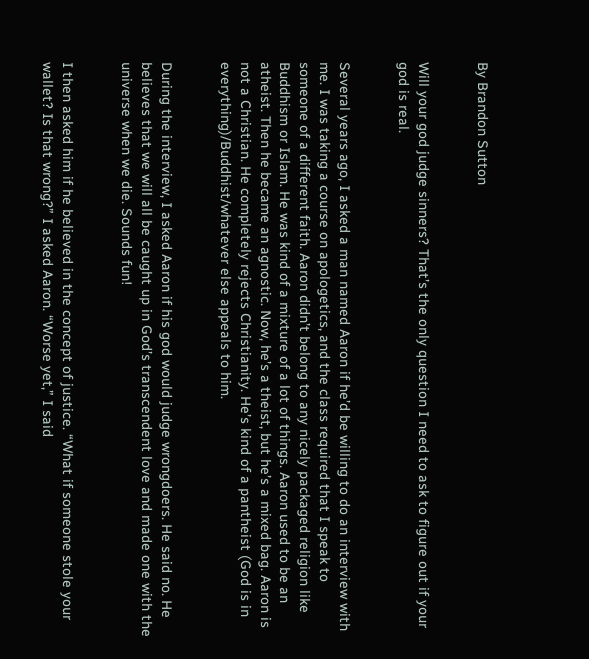By Brandon Sutton


Will your god judge sinners? That’s the only question I need to ask to figure out if your god is real.


Several years ago, I asked a man named Aaron if he’d be willing to do an interview with me. I was taking a course on apologetics, and the class required that I speak to someone of a different faith. Aaron didn’t belong to any nicely packaged religion like Buddhism or Islam. He was kind of a mixture of a lot of things. Aaron used to be an atheist. Then he became an agnostic. Now, he’s a theist, but he’s a mixed bag. Aaron is not a Christian. He completely rejects Christianity. He’s kind of a pantheist (God is in everything)/Buddhist/whatever else appeals to him.


During the interview, I asked Aaron if his god would judge wrongdoers. He said no. He believes that we will all be caught up in God’s transcendent love and made one with the universe when we die. Sounds fun!


I then asked him if he believed in the concept of justice. “What if someone stole your wallet? Is that wrong?” I asked Aaron. “Worse yet,” I said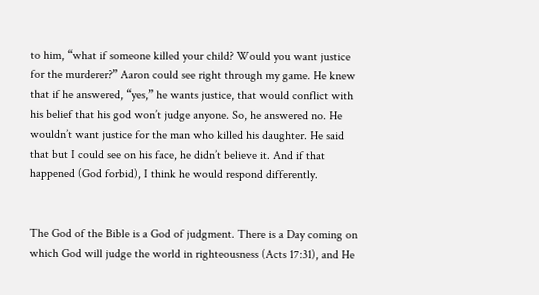to him, “what if someone killed your child? Would you want justice for the murderer?” Aaron could see right through my game. He knew that if he answered, “yes,” he wants justice, that would conflict with his belief that his god won’t judge anyone. So, he answered no. He wouldn’t want justice for the man who killed his daughter. He said that but I could see on his face, he didn’t believe it. And if that happened (God forbid), I think he would respond differently.


The God of the Bible is a God of judgment. There is a Day coming on which God will judge the world in righteousness (Acts 17:31), and He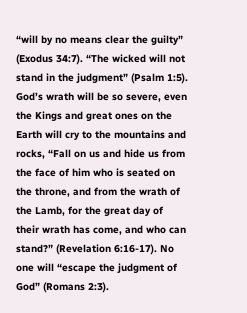“will by no means clear the guilty” (Exodus 34:7). “The wicked will not stand in the judgment” (Psalm 1:5). God’s wrath will be so severe, even the Kings and great ones on the Earth will cry to the mountains and rocks, “Fall on us and hide us from the face of him who is seated on the throne, and from the wrath of the Lamb, for the great day of their wrath has come, and who can stand?” (Revelation 6:16-17). No one will “escape the judgment of God” (Romans 2:3).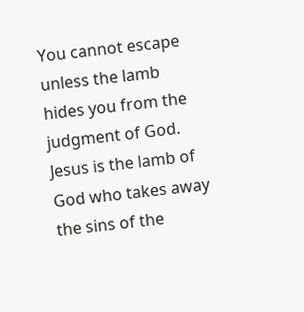You cannot escape unless the lamb hides you from the judgment of God. Jesus is the lamb of God who takes away the sins of the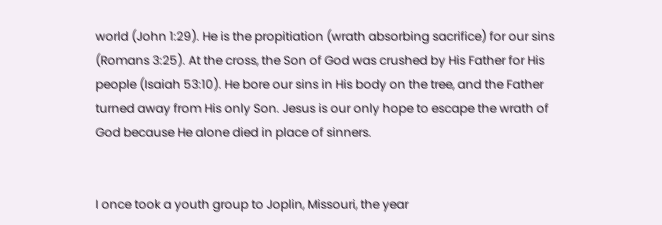world (John 1:29). He is the propitiation (wrath absorbing sacrifice) for our sins (Romans 3:25). At the cross, the Son of God was crushed by His Father for His people (Isaiah 53:10). He bore our sins in His body on the tree, and the Father turned away from His only Son. Jesus is our only hope to escape the wrath of God because He alone died in place of sinners.


I once took a youth group to Joplin, Missouri, the year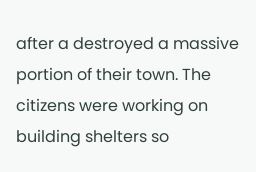after a destroyed a massive portion of their town. The citizens were working on building shelters so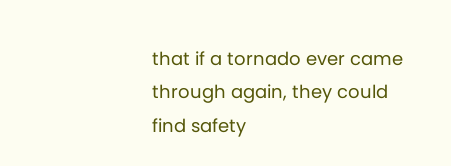that if a tornado ever came through again, they could find safety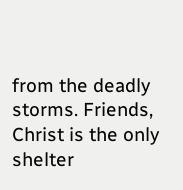from the deadly storms. Friends, Christ is the only shelter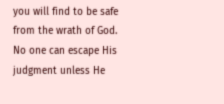you will find to be safe from the wrath of God. No one can escape His judgment unless He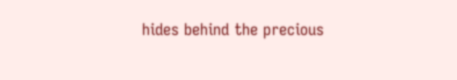hides behind the precious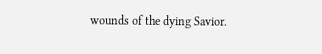wounds of the dying Savior.